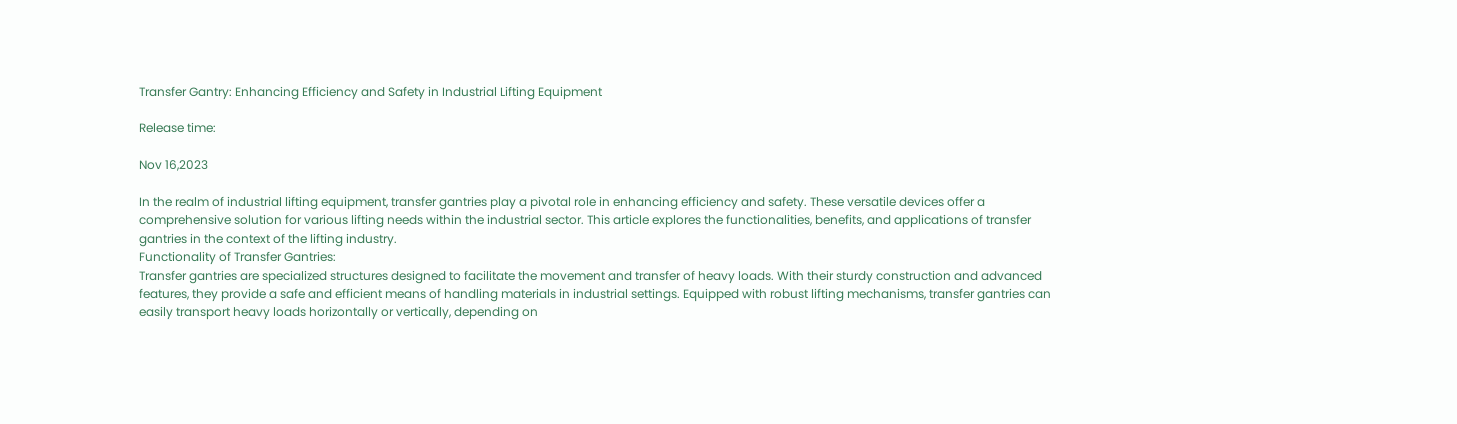Transfer Gantry: Enhancing Efficiency and Safety in Industrial Lifting Equipment

Release time:

Nov 16,2023

In the realm of industrial lifting equipment, transfer gantries play a pivotal role in enhancing efficiency and safety. These versatile devices offer a comprehensive solution for various lifting needs within the industrial sector. This article explores the functionalities, benefits, and applications of transfer gantries in the context of the lifting industry.
Functionality of Transfer Gantries:
Transfer gantries are specialized structures designed to facilitate the movement and transfer of heavy loads. With their sturdy construction and advanced features, they provide a safe and efficient means of handling materials in industrial settings. Equipped with robust lifting mechanisms, transfer gantries can easily transport heavy loads horizontally or vertically, depending on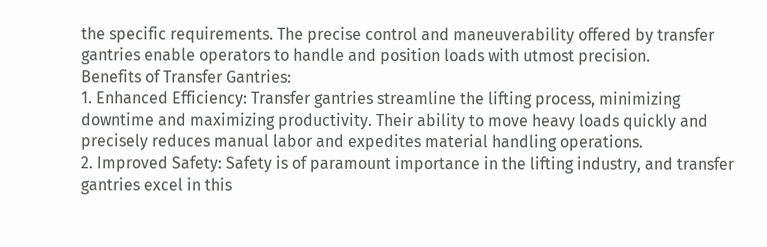the specific requirements. The precise control and maneuverability offered by transfer gantries enable operators to handle and position loads with utmost precision.
Benefits of Transfer Gantries:
1. Enhanced Efficiency: Transfer gantries streamline the lifting process, minimizing downtime and maximizing productivity. Their ability to move heavy loads quickly and precisely reduces manual labor and expedites material handling operations.
2. Improved Safety: Safety is of paramount importance in the lifting industry, and transfer gantries excel in this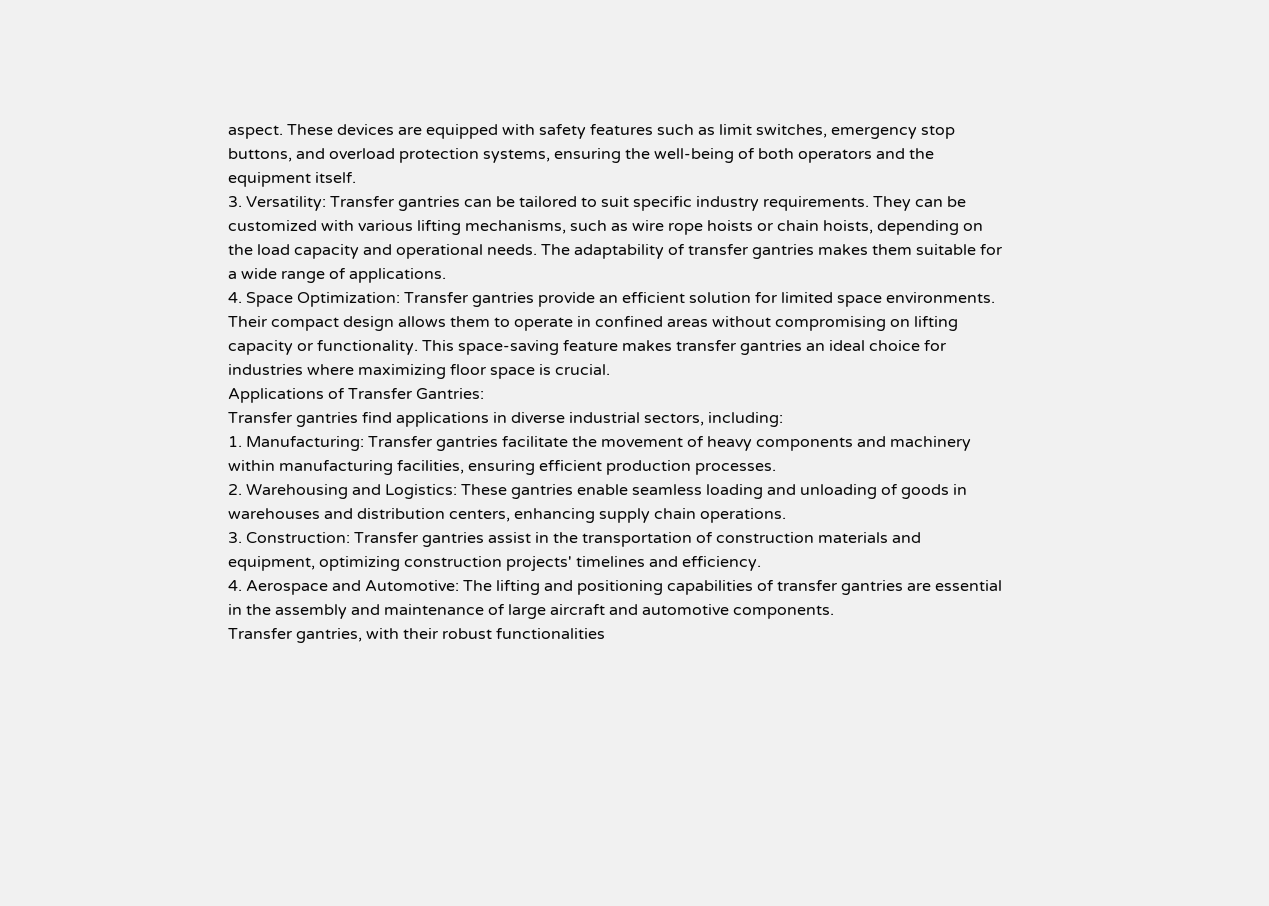aspect. These devices are equipped with safety features such as limit switches, emergency stop buttons, and overload protection systems, ensuring the well-being of both operators and the equipment itself.
3. Versatility: Transfer gantries can be tailored to suit specific industry requirements. They can be customized with various lifting mechanisms, such as wire rope hoists or chain hoists, depending on the load capacity and operational needs. The adaptability of transfer gantries makes them suitable for a wide range of applications.
4. Space Optimization: Transfer gantries provide an efficient solution for limited space environments. Their compact design allows them to operate in confined areas without compromising on lifting capacity or functionality. This space-saving feature makes transfer gantries an ideal choice for industries where maximizing floor space is crucial.
Applications of Transfer Gantries:
Transfer gantries find applications in diverse industrial sectors, including:
1. Manufacturing: Transfer gantries facilitate the movement of heavy components and machinery within manufacturing facilities, ensuring efficient production processes.
2. Warehousing and Logistics: These gantries enable seamless loading and unloading of goods in warehouses and distribution centers, enhancing supply chain operations.
3. Construction: Transfer gantries assist in the transportation of construction materials and equipment, optimizing construction projects' timelines and efficiency.
4. Aerospace and Automotive: The lifting and positioning capabilities of transfer gantries are essential in the assembly and maintenance of large aircraft and automotive components.
Transfer gantries, with their robust functionalities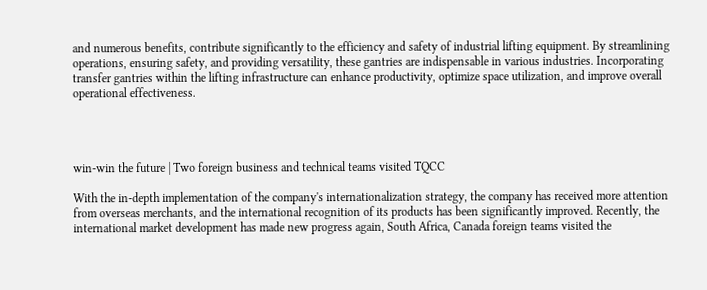and numerous benefits, contribute significantly to the efficiency and safety of industrial lifting equipment. By streamlining operations, ensuring safety, and providing versatility, these gantries are indispensable in various industries. Incorporating transfer gantries within the lifting infrastructure can enhance productivity, optimize space utilization, and improve overall operational effectiveness.




win-win the future | Two foreign business and technical teams visited TQCC

With the in-depth implementation of the company's internationalization strategy, the company has received more attention from overseas merchants, and the international recognition of its products has been significantly improved. Recently, the international market development has made new progress again, South Africa, Canada foreign teams visited the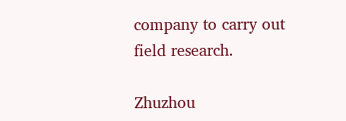company to carry out field research.

Zhuzhou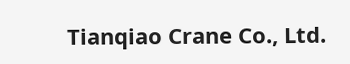Tianqiao Crane Co., Ltd.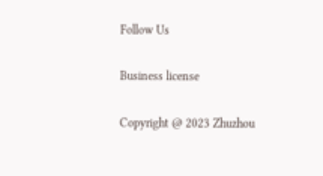Follow Us

Business license

Copyright @ 2023 Zhuzhou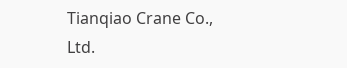Tianqiao Crane Co., Ltd.